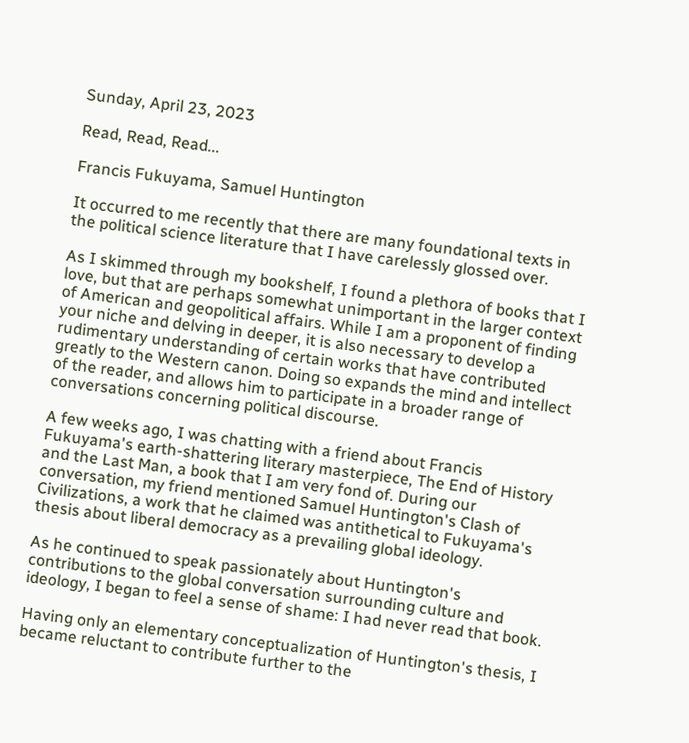Sunday, April 23, 2023

Read, Read, Read...

Francis Fukuyama, Samuel Huntington

It occurred to me recently that there are many foundational texts in the political science literature that I have carelessly glossed over.

As I skimmed through my bookshelf, I found a plethora of books that I love, but that are perhaps somewhat unimportant in the larger context of American and geopolitical affairs. While I am a proponent of finding your niche and delving in deeper, it is also necessary to develop a rudimentary understanding of certain works that have contributed greatly to the Western canon. Doing so expands the mind and intellect of the reader, and allows him to participate in a broader range of conversations concerning political discourse.

A few weeks ago, I was chatting with a friend about Francis Fukuyama's earth-shattering literary masterpiece, The End of History and the Last Man, a book that I am very fond of. During our conversation, my friend mentioned Samuel Huntington's Clash of Civilizations, a work that he claimed was antithetical to Fukuyama's thesis about liberal democracy as a prevailing global ideology.

As he continued to speak passionately about Huntington's contributions to the global conversation surrounding culture and ideology, I began to feel a sense of shame: I had never read that book.

Having only an elementary conceptualization of Huntington's thesis, I became reluctant to contribute further to the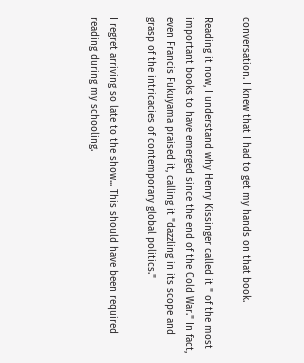conversation. I knew that I had to get my hands on that book.

Reading it now, I understand why Henry Kissinger called it " of the most important books to have emerged since the end of the Cold War." In fact, even Francis Fukuyama praised it, calling it "dazzling in its scope and grasp of the intricacies of contemporary global politics."

I regret arriving so late to the show... This should have been required reading during my schooling.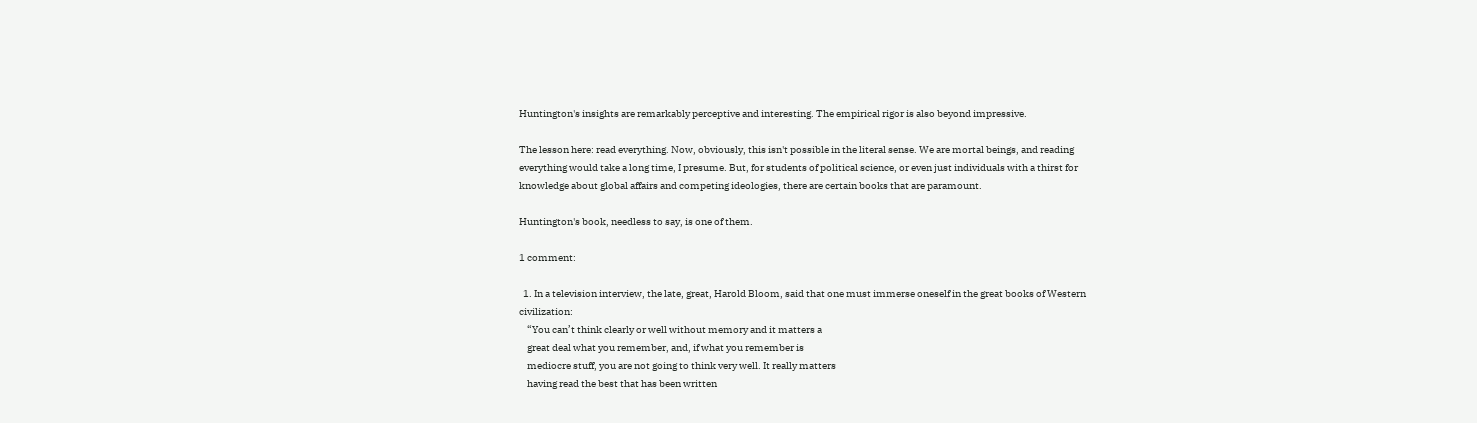Huntington's insights are remarkably perceptive and interesting. The empirical rigor is also beyond impressive.

The lesson here: read everything. Now, obviously, this isn't possible in the literal sense. We are mortal beings, and reading everything would take a long time, I presume. But, for students of political science, or even just individuals with a thirst for knowledge about global affairs and competing ideologies, there are certain books that are paramount.

Huntington's book, needless to say, is one of them.

1 comment:

  1. In a television interview, the late, great, Harold Bloom, said that one must immerse oneself in the great books of Western civilization:
    “You can’t think clearly or well without memory and it matters a
    great deal what you remember, and, if what you remember is
    mediocre stuff, you are not going to think very well. It really matters
    having read the best that has been written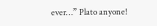ever…” Plato anyone!